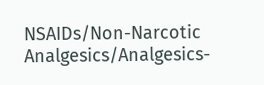NSAIDs/Non-Narcotic Analgesics/Analgesics-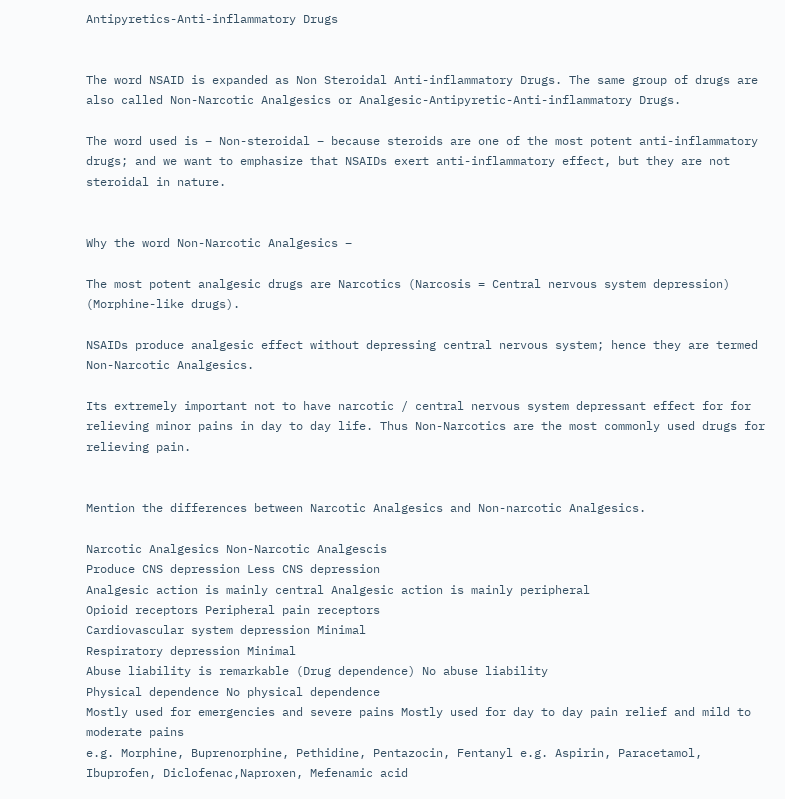Antipyretics-Anti-inflammatory Drugs


The word NSAID is expanded as Non Steroidal Anti-inflammatory Drugs. The same group of drugs are also called Non-Narcotic Analgesics or Analgesic-Antipyretic-Anti-inflammatory Drugs.

The word used is – Non-steroidal – because steroids are one of the most potent anti-inflammatory drugs; and we want to emphasize that NSAIDs exert anti-inflammatory effect, but they are not steroidal in nature.


Why the word Non-Narcotic Analgesics –

The most potent analgesic drugs are Narcotics (Narcosis = Central nervous system depression) (Morphine-like drugs).

NSAIDs produce analgesic effect without depressing central nervous system; hence they are termed Non-Narcotic Analgesics.

Its extremely important not to have narcotic / central nervous system depressant effect for for relieving minor pains in day to day life. Thus Non-Narcotics are the most commonly used drugs for relieving pain.


Mention the differences between Narcotic Analgesics and Non-narcotic Analgesics.

Narcotic Analgesics Non-Narcotic Analgescis
Produce CNS depression Less CNS depression
Analgesic action is mainly central Analgesic action is mainly peripheral
Opioid receptors Peripheral pain receptors
Cardiovascular system depression Minimal
Respiratory depression Minimal
Abuse liability is remarkable (Drug dependence) No abuse liability
Physical dependence No physical dependence
Mostly used for emergencies and severe pains Mostly used for day to day pain relief and mild to moderate pains
e.g. Morphine, Buprenorphine, Pethidine, Pentazocin, Fentanyl e.g. Aspirin, Paracetamol, Ibuprofen, Diclofenac,Naproxen, Mefenamic acid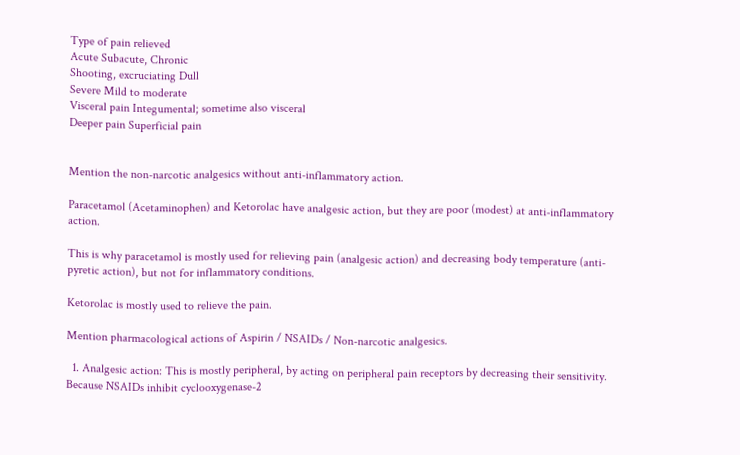Type of pain relieved
Acute Subacute, Chronic
Shooting, excruciating Dull
Severe Mild to moderate
Visceral pain Integumental; sometime also visceral
Deeper pain Superficial pain


Mention the non-narcotic analgesics without anti-inflammatory action.

Paracetamol (Acetaminophen) and Ketorolac have analgesic action, but they are poor (modest) at anti-inflammatory action.

This is why paracetamol is mostly used for relieving pain (analgesic action) and decreasing body temperature (anti-pyretic action), but not for inflammatory conditions.

Ketorolac is mostly used to relieve the pain.

Mention pharmacological actions of Aspirin / NSAIDs / Non-narcotic analgesics.

  1. Analgesic action: This is mostly peripheral, by acting on peripheral pain receptors by decreasing their sensitivity. Because NSAIDs inhibit cyclooxygenase-2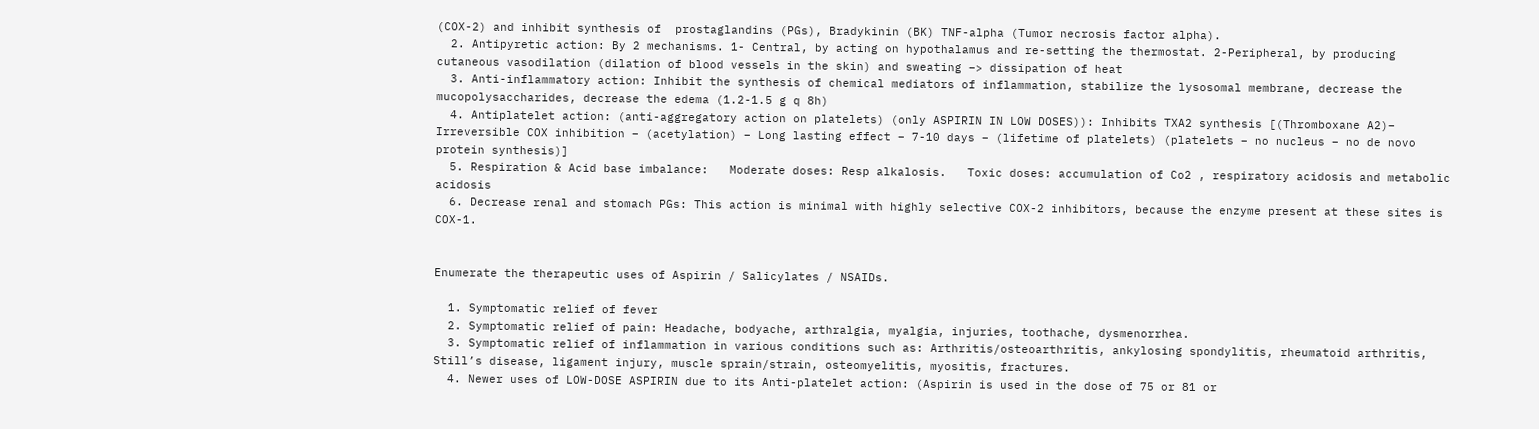(COX-2) and inhibit synthesis of  prostaglandins (PGs), Bradykinin (BK) TNF-alpha (Tumor necrosis factor alpha).
  2. Antipyretic action: By 2 mechanisms. 1- Central, by acting on hypothalamus and re-setting the thermostat. 2-Peripheral, by producing cutaneous vasodilation (dilation of blood vessels in the skin) and sweating –> dissipation of heat
  3. Anti-inflammatory action: Inhibit the synthesis of chemical mediators of inflammation, stabilize the lysosomal membrane, decrease the mucopolysaccharides, decrease the edema (1.2-1.5 g q 8h)
  4. Antiplatelet action: (anti-aggregatory action on platelets) (only ASPIRIN IN LOW DOSES)): Inhibits TXA2 synthesis [(Thromboxane A2)– Irreversible COX inhibition – (acetylation) – Long lasting effect – 7-10 days – (lifetime of platelets) (platelets – no nucleus – no de novo protein synthesis)]
  5. Respiration & Acid base imbalance:   Moderate doses: Resp alkalosis.   Toxic doses: accumulation of Co2 , respiratory acidosis and metabolic acidosis
  6. Decrease renal and stomach PGs: This action is minimal with highly selective COX-2 inhibitors, because the enzyme present at these sites is COX-1.


Enumerate the therapeutic uses of Aspirin / Salicylates / NSAIDs.

  1. Symptomatic relief of fever
  2. Symptomatic relief of pain: Headache, bodyache, arthralgia, myalgia, injuries, toothache, dysmenorrhea.
  3. Symptomatic relief of inflammation in various conditions such as: Arthritis/osteoarthritis, ankylosing spondylitis, rheumatoid arthritis, Still’s disease, ligament injury, muscle sprain/strain, osteomyelitis, myositis, fractures.
  4. Newer uses of LOW-DOSE ASPIRIN due to its Anti-platelet action: (Aspirin is used in the dose of 75 or 81 or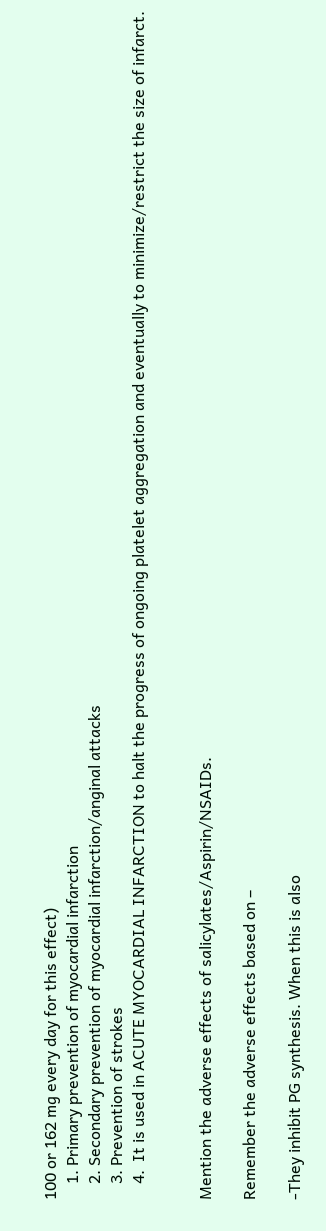100 or 162 mg every day for this effect)
    1. Primary prevention of myocardial infarction
    2. Secondary prevention of myocardial infarction/anginal attacks
    3. Prevention of strokes
    4.  It is used in ACUTE MYOCARDIAL INFARCTION to halt the progress of ongoing platelet aggregation and eventually to minimize/restrict the size of infarct.


Mention the adverse effects of salicylates/Aspirin/NSAIDs.

Remember the adverse effects based on –

-They inhibit PG synthesis. When this is also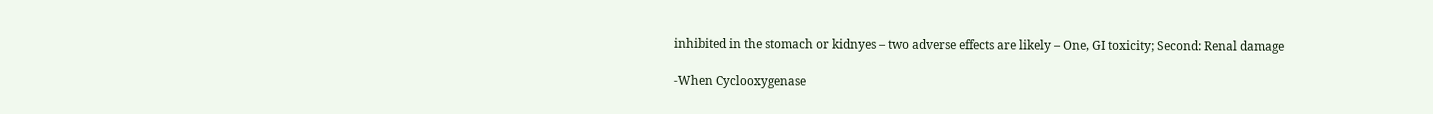inhibited in the stomach or kidnyes – two adverse effects are likely – One, GI toxicity; Second: Renal damage

-When Cyclooxygenase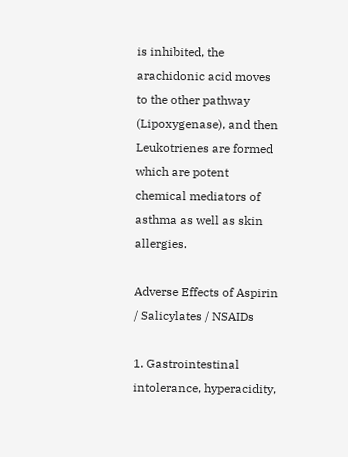is inhibited, the arachidonic acid moves to the other pathway (Lipoxygenase), and then Leukotrienes are formed which are potent chemical mediators of asthma as well as skin allergies.

Adverse Effects of Aspirin / Salicylates / NSAIDs

1. Gastrointestinal intolerance, hyperacidity,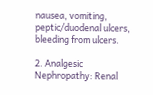nausea, vomiting, peptic/duodenal ulcers, bleeding from ulcers.

2. Analgesic Nephropathy: Renal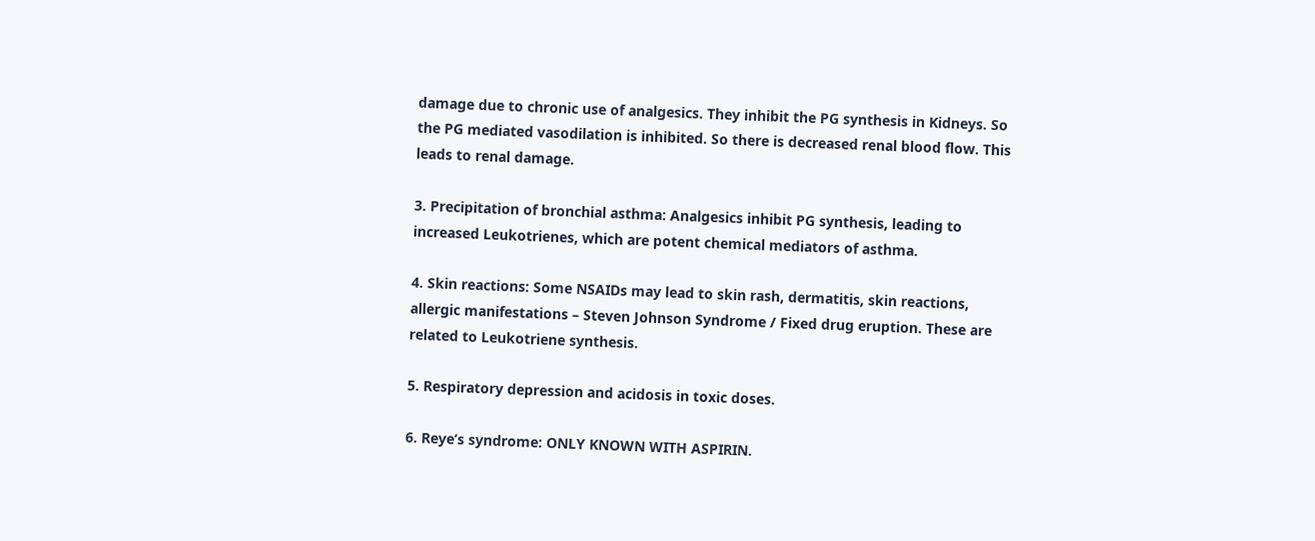damage due to chronic use of analgesics. They inhibit the PG synthesis in Kidneys. So the PG mediated vasodilation is inhibited. So there is decreased renal blood flow. This leads to renal damage.

3. Precipitation of bronchial asthma: Analgesics inhibit PG synthesis, leading to increased Leukotrienes, which are potent chemical mediators of asthma.

4. Skin reactions: Some NSAIDs may lead to skin rash, dermatitis, skin reactions, allergic manifestations – Steven Johnson Syndrome / Fixed drug eruption. These are related to Leukotriene synthesis.

5. Respiratory depression and acidosis in toxic doses.

6. Reye’s syndrome: ONLY KNOWN WITH ASPIRIN.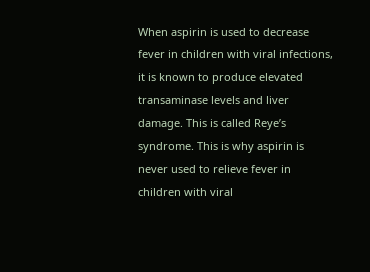When aspirin is used to decrease fever in children with viral infections, it is known to produce elevated transaminase levels and liver damage. This is called Reye’s syndrome. This is why aspirin is never used to relieve fever in children with viral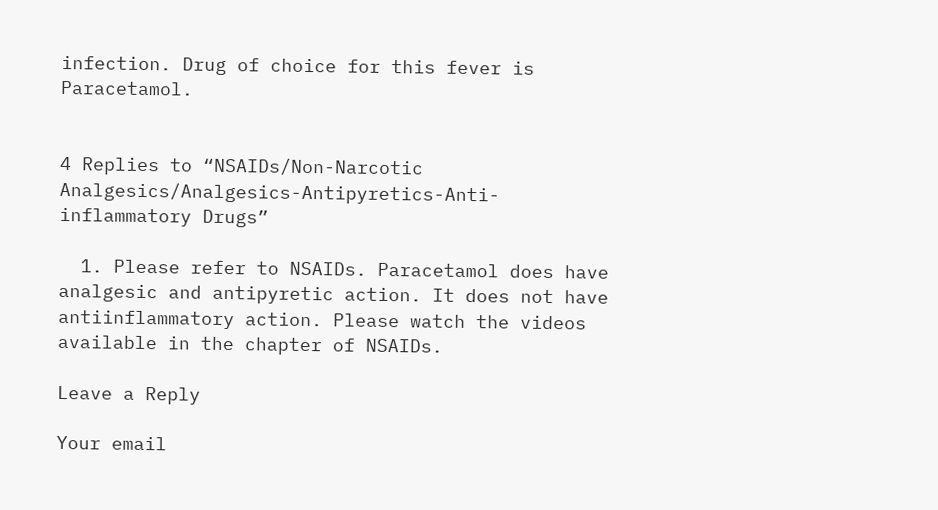infection. Drug of choice for this fever is Paracetamol.


4 Replies to “NSAIDs/Non-Narcotic Analgesics/Analgesics-Antipyretics-Anti-inflammatory Drugs”

  1. Please refer to NSAIDs. Paracetamol does have analgesic and antipyretic action. It does not have antiinflammatory action. Please watch the videos available in the chapter of NSAIDs.

Leave a Reply

Your email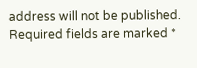address will not be published. Required fields are marked *